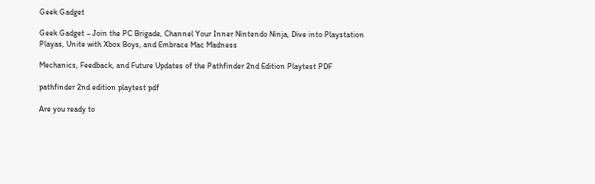Geek Gadget

Geek Gadget – Join the PC Brigade, Channel Your Inner Nintendo Ninja, Dive into Playstation Playas, Unite with Xbox Boys, and Embrace Mac Madness

Mechanics, Feedback, and Future Updates of the Pathfinder 2nd Edition Playtest PDF

pathfinder 2nd edition playtest pdf

Are you ready to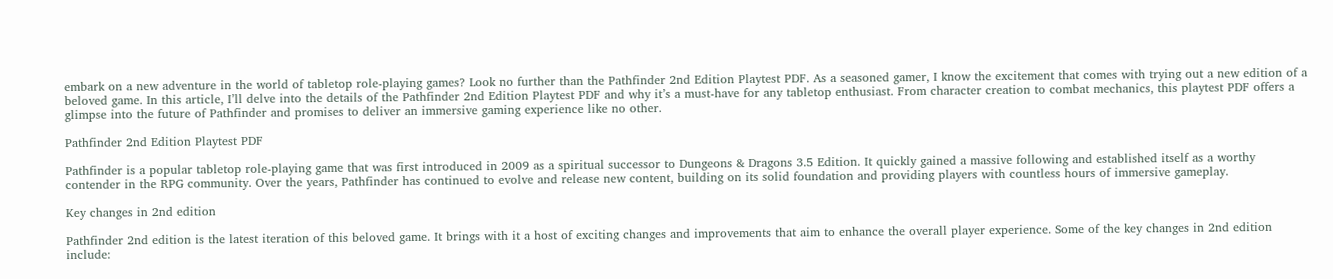embark on a new adventure in the world of tabletop role-playing games? Look no further than the Pathfinder 2nd Edition Playtest PDF. As a seasoned gamer, I know the excitement that comes with trying out a new edition of a beloved game. In this article, I’ll delve into the details of the Pathfinder 2nd Edition Playtest PDF and why it’s a must-have for any tabletop enthusiast. From character creation to combat mechanics, this playtest PDF offers a glimpse into the future of Pathfinder and promises to deliver an immersive gaming experience like no other.

Pathfinder 2nd Edition Playtest PDF

Pathfinder is a popular tabletop role-playing game that was first introduced in 2009 as a spiritual successor to Dungeons & Dragons 3.5 Edition. It quickly gained a massive following and established itself as a worthy contender in the RPG community. Over the years, Pathfinder has continued to evolve and release new content, building on its solid foundation and providing players with countless hours of immersive gameplay.

Key changes in 2nd edition

Pathfinder 2nd edition is the latest iteration of this beloved game. It brings with it a host of exciting changes and improvements that aim to enhance the overall player experience. Some of the key changes in 2nd edition include: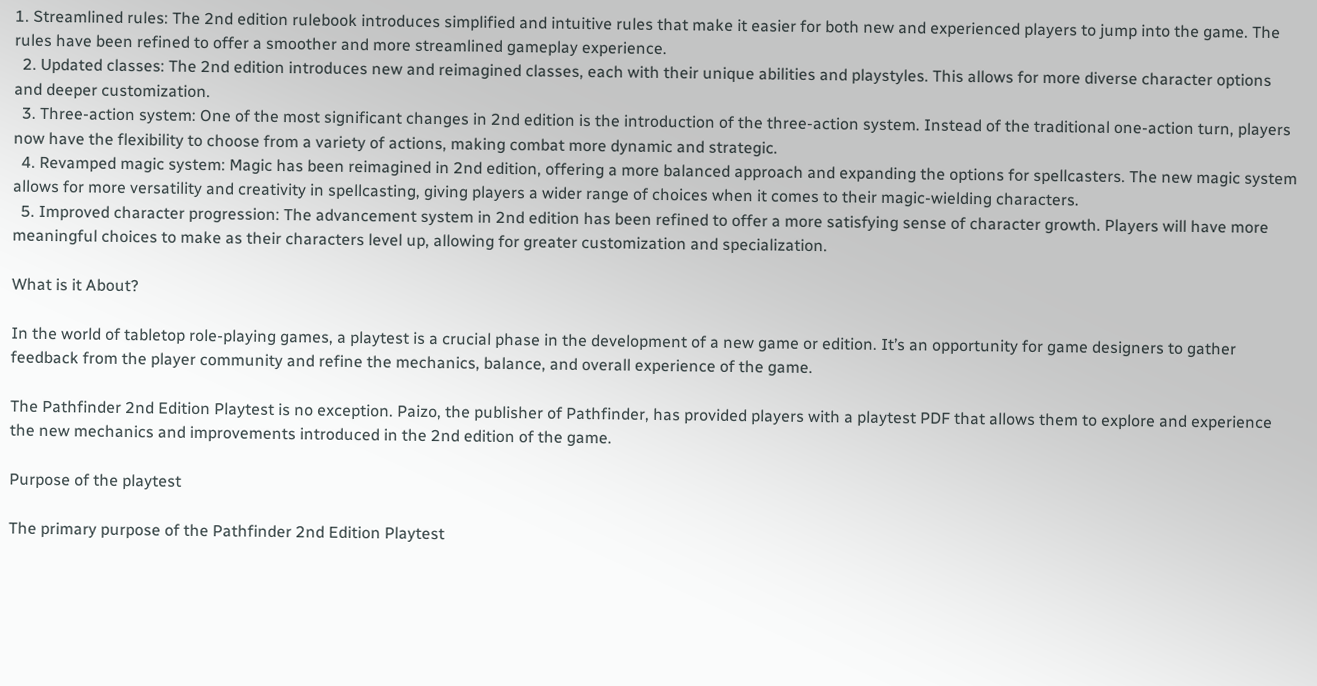1. Streamlined rules: The 2nd edition rulebook introduces simplified and intuitive rules that make it easier for both new and experienced players to jump into the game. The rules have been refined to offer a smoother and more streamlined gameplay experience.
  2. Updated classes: The 2nd edition introduces new and reimagined classes, each with their unique abilities and playstyles. This allows for more diverse character options and deeper customization.
  3. Three-action system: One of the most significant changes in 2nd edition is the introduction of the three-action system. Instead of the traditional one-action turn, players now have the flexibility to choose from a variety of actions, making combat more dynamic and strategic.
  4. Revamped magic system: Magic has been reimagined in 2nd edition, offering a more balanced approach and expanding the options for spellcasters. The new magic system allows for more versatility and creativity in spellcasting, giving players a wider range of choices when it comes to their magic-wielding characters.
  5. Improved character progression: The advancement system in 2nd edition has been refined to offer a more satisfying sense of character growth. Players will have more meaningful choices to make as their characters level up, allowing for greater customization and specialization.

What is it About?

In the world of tabletop role-playing games, a playtest is a crucial phase in the development of a new game or edition. It’s an opportunity for game designers to gather feedback from the player community and refine the mechanics, balance, and overall experience of the game.

The Pathfinder 2nd Edition Playtest is no exception. Paizo, the publisher of Pathfinder, has provided players with a playtest PDF that allows them to explore and experience the new mechanics and improvements introduced in the 2nd edition of the game.

Purpose of the playtest

The primary purpose of the Pathfinder 2nd Edition Playtest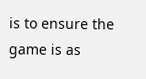is to ensure the game is as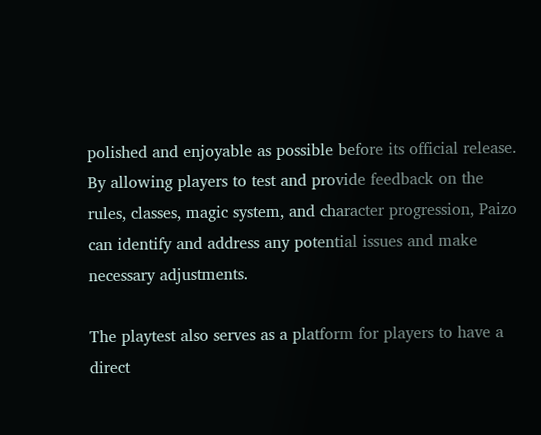polished and enjoyable as possible before its official release. By allowing players to test and provide feedback on the rules, classes, magic system, and character progression, Paizo can identify and address any potential issues and make necessary adjustments.

The playtest also serves as a platform for players to have a direct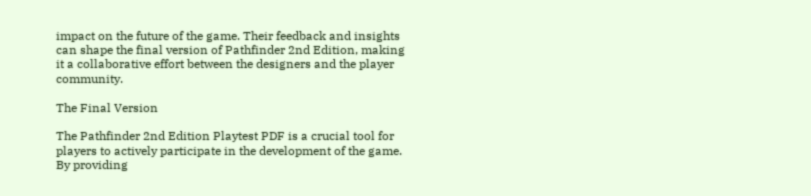impact on the future of the game. Their feedback and insights can shape the final version of Pathfinder 2nd Edition, making it a collaborative effort between the designers and the player community.

The Final Version

The Pathfinder 2nd Edition Playtest PDF is a crucial tool for players to actively participate in the development of the game. By providing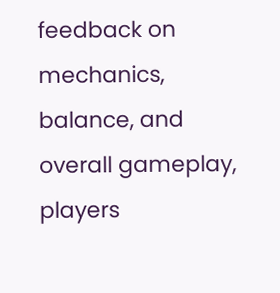feedback on mechanics, balance, and overall gameplay, players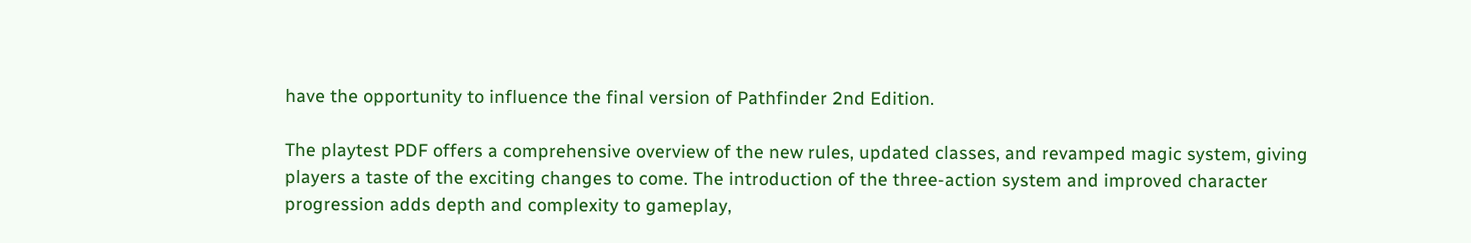have the opportunity to influence the final version of Pathfinder 2nd Edition.

The playtest PDF offers a comprehensive overview of the new rules, updated classes, and revamped magic system, giving players a taste of the exciting changes to come. The introduction of the three-action system and improved character progression adds depth and complexity to gameplay,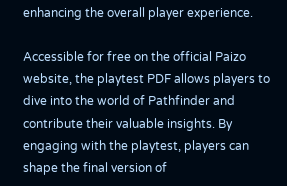enhancing the overall player experience.

Accessible for free on the official Paizo website, the playtest PDF allows players to dive into the world of Pathfinder and contribute their valuable insights. By engaging with the playtest, players can shape the final version of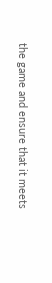the game and ensure that it meets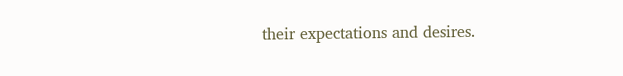their expectations and desires.